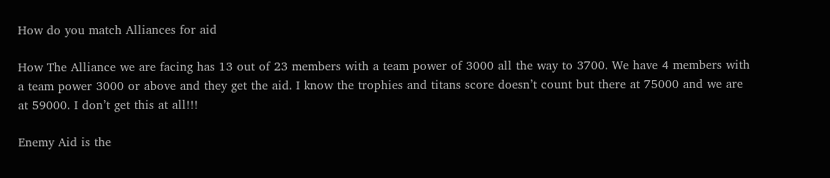How do you match Alliances for aid

How The Alliance we are facing has 13 out of 23 members with a team power of 3000 all the way to 3700. We have 4 members with a team power 3000 or above and they get the aid. I know the trophies and titans score doesn’t count but there at 75000 and we are at 59000. I don’t get this at all!!!

Enemy Aid is the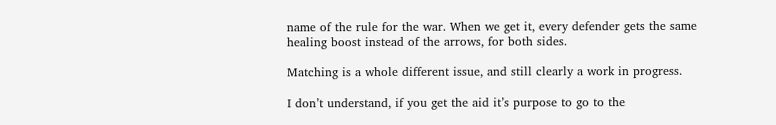name of the rule for the war. When we get it, every defender gets the same healing boost instead of the arrows, for both sides.

Matching is a whole different issue, and still clearly a work in progress.

I don’t understand, if you get the aid it’s purpose to go to the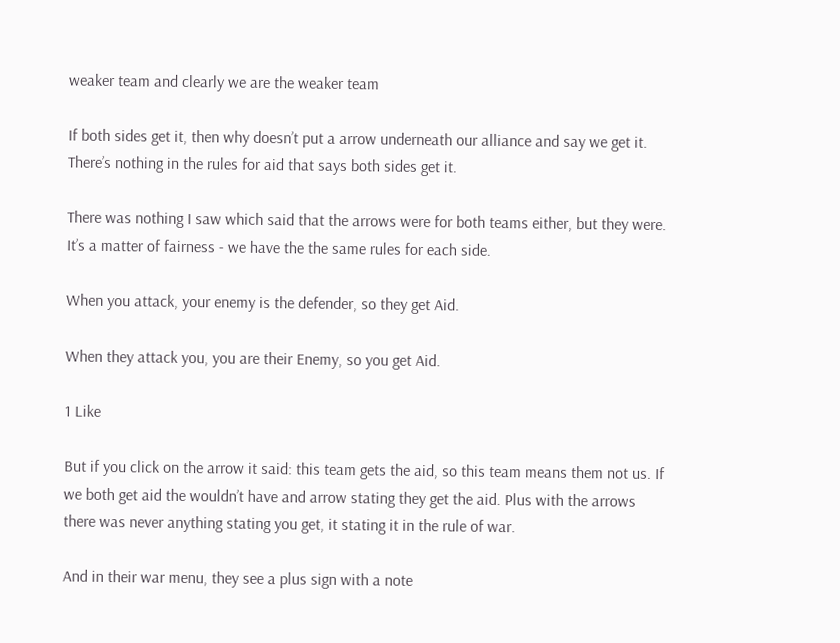weaker team and clearly we are the weaker team

If both sides get it, then why doesn’t put a arrow underneath our alliance and say we get it. There’s nothing in the rules for aid that says both sides get it.

There was nothing I saw which said that the arrows were for both teams either, but they were. It’s a matter of fairness - we have the the same rules for each side.

When you attack, your enemy is the defender, so they get Aid.

When they attack you, you are their Enemy, so you get Aid.

1 Like

But if you click on the arrow it said: this team gets the aid, so this team means them not us. If we both get aid the wouldn’t have and arrow stating they get the aid. Plus with the arrows there was never anything stating you get, it stating it in the rule of war.

And in their war menu, they see a plus sign with a note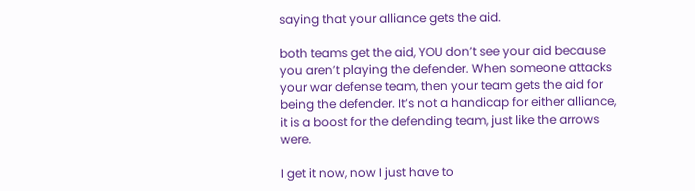saying that your alliance gets the aid.

both teams get the aid, YOU don’t see your aid because you aren’t playing the defender. When someone attacks your war defense team, then your team gets the aid for being the defender. It’s not a handicap for either alliance, it is a boost for the defending team, just like the arrows were.

I get it now, now I just have to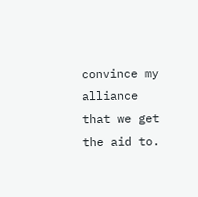convince my alliance that we get the aid to.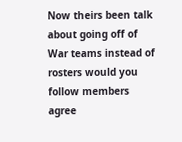Now theirs been talk about going off of War teams instead of rosters would you follow members agree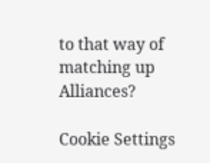to that way of matching up Alliances?

Cookie Settings